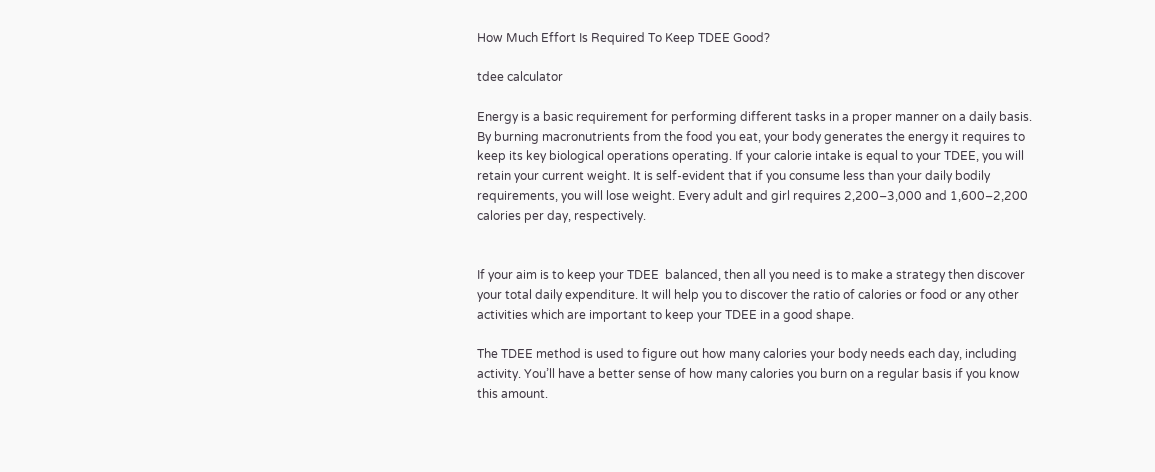How Much Effort Is Required To Keep TDEE Good?

tdee calculator

Energy is a basic requirement for performing different tasks in a proper manner on a daily basis. By burning macronutrients from the food you eat, your body generates the energy it requires to keep its key biological operations operating. If your calorie intake is equal to your TDEE, you will retain your current weight. It is self-evident that if you consume less than your daily bodily requirements, you will lose weight. Every adult and girl requires 2,200–3,000 and 1,600–2,200 calories per day, respectively.


If your aim is to keep your TDEE  balanced, then all you need is to make a strategy then discover your total daily expenditure. It will help you to discover the ratio of calories or food or any other activities which are important to keep your TDEE in a good shape.

The TDEE method is used to figure out how many calories your body needs each day, including activity. You’ll have a better sense of how many calories you burn on a regular basis if you know this amount.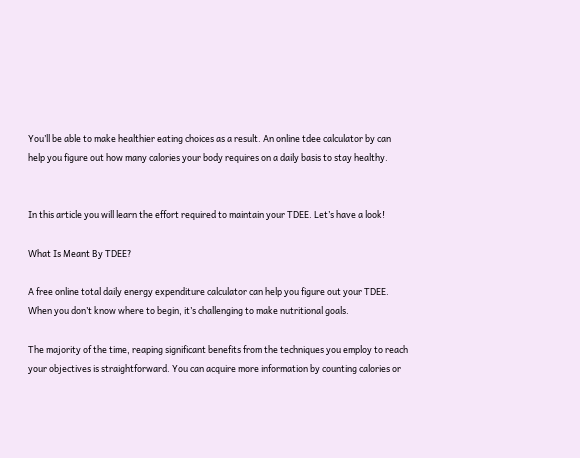You’ll be able to make healthier eating choices as a result. An online tdee calculator by can help you figure out how many calories your body requires on a daily basis to stay healthy.


In this article you will learn the effort required to maintain your TDEE. Let’s have a look!

What Is Meant By TDEE?

A free online total daily energy expenditure calculator can help you figure out your TDEE. When you don’t know where to begin, it’s challenging to make nutritional goals.

The majority of the time, reaping significant benefits from the techniques you employ to reach your objectives is straightforward. You can acquire more information by counting calories or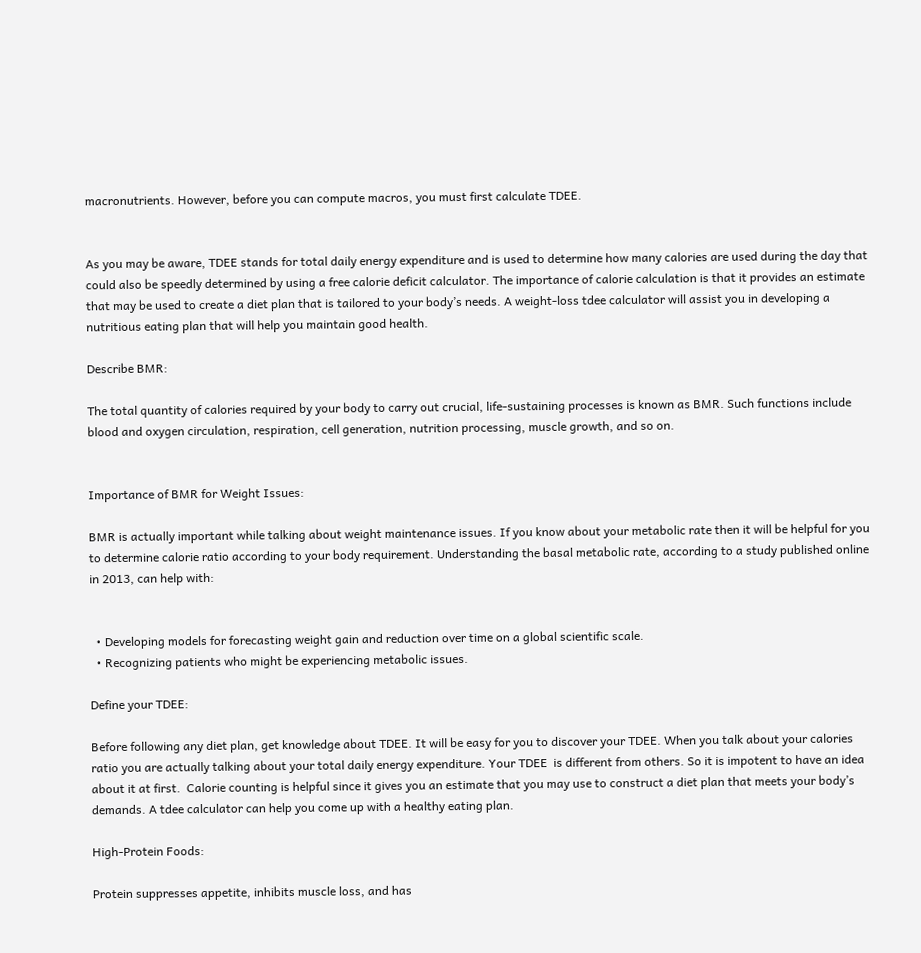macronutrients. However, before you can compute macros, you must first calculate TDEE.


As you may be aware, TDEE stands for total daily energy expenditure and is used to determine how many calories are used during the day that could also be speedly determined by using a free calorie deficit calculator. The importance of calorie calculation is that it provides an estimate that may be used to create a diet plan that is tailored to your body’s needs. A weight-loss tdee calculator will assist you in developing a nutritious eating plan that will help you maintain good health.

Describe BMR:

The total quantity of calories required by your body to carry out crucial, life-sustaining processes is known as BMR. Such functions include blood and oxygen circulation, respiration, cell generation, nutrition processing, muscle growth, and so on.


Importance of BMR for Weight Issues:

BMR is actually important while talking about weight maintenance issues. If you know about your metabolic rate then it will be helpful for you to determine calorie ratio according to your body requirement. Understanding the basal metabolic rate, according to a study published online in 2013, can help with:


  • Developing models for forecasting weight gain and reduction over time on a global scientific scale.
  • Recognizing patients who might be experiencing metabolic issues.

Define your TDEE:

Before following any diet plan, get knowledge about TDEE. It will be easy for you to discover your TDEE. When you talk about your calories ratio you are actually talking about your total daily energy expenditure. Your TDEE  is different from others. So it is impotent to have an idea about it at first.  Calorie counting is helpful since it gives you an estimate that you may use to construct a diet plan that meets your body’s demands. A tdee calculator can help you come up with a healthy eating plan.

High-Protein Foods:

Protein suppresses appetite, inhibits muscle loss, and has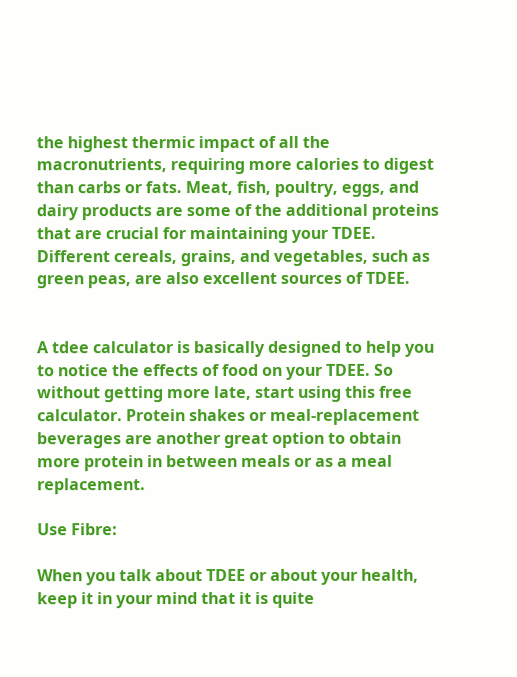the highest thermic impact of all the macronutrients, requiring more calories to digest than carbs or fats. Meat, fish, poultry, eggs, and dairy products are some of the additional proteins that are crucial for maintaining your TDEE. Different cereals, grains, and vegetables, such as green peas, are also excellent sources of TDEE.


A tdee calculator is basically designed to help you to notice the effects of food on your TDEE. So without getting more late, start using this free calculator. Protein shakes or meal-replacement beverages are another great option to obtain more protein in between meals or as a meal replacement.

Use Fibre:

When you talk about TDEE or about your health, keep it in your mind that it is quite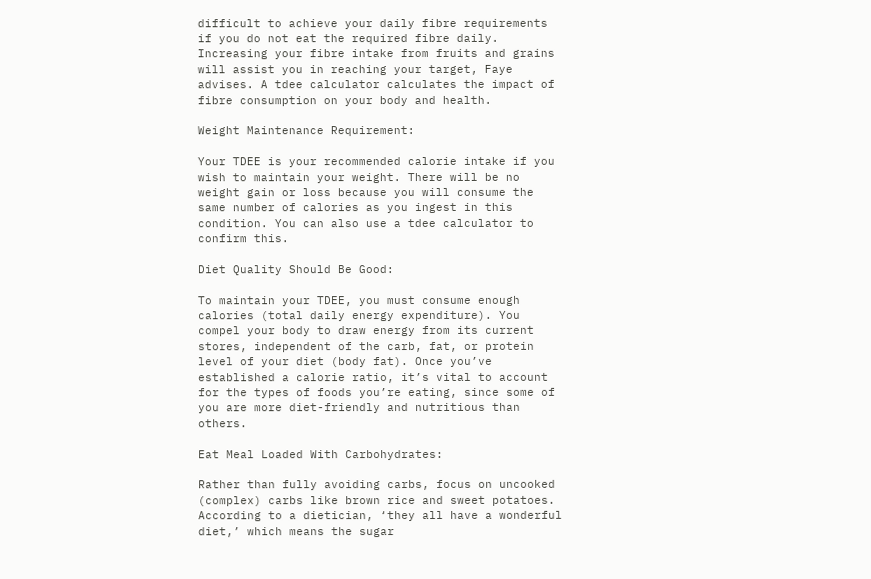difficult to achieve your daily fibre requirements if you do not eat the required fibre daily. Increasing your fibre intake from fruits and grains will assist you in reaching your target, Faye advises. A tdee calculator calculates the impact of fibre consumption on your body and health.

Weight Maintenance Requirement:

Your TDEE is your recommended calorie intake if you wish to maintain your weight. There will be no weight gain or loss because you will consume the same number of calories as you ingest in this condition. You can also use a tdee calculator to confirm this.

Diet Quality Should Be Good:

To maintain your TDEE, you must consume enough calories (total daily energy expenditure). You compel your body to draw energy from its current stores, independent of the carb, fat, or protein level of your diet (body fat). Once you’ve established a calorie ratio, it’s vital to account for the types of foods you’re eating, since some of you are more diet-friendly and nutritious than others.

Eat Meal Loaded With Carbohydrates:

Rather than fully avoiding carbs, focus on uncooked (complex) carbs like brown rice and sweet potatoes. According to a dietician, ‘they all have a wonderful diet,’ which means the sugar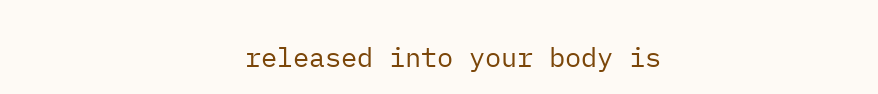released into your body is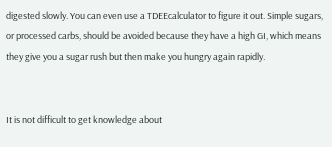digested slowly. You can even use a TDEEcalculator to figure it out. Simple sugars, or processed carbs, should be avoided because they have a high GI, which means they give you a sugar rush but then make you hungry again rapidly.


It is not difficult to get knowledge about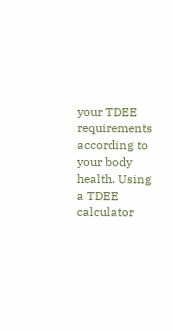your TDEE requirements according to your body health. Using a TDEE calculator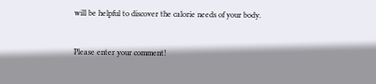will be helpful to discover the calorie needs of your body.


Please enter your comment!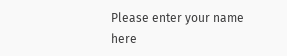Please enter your name here